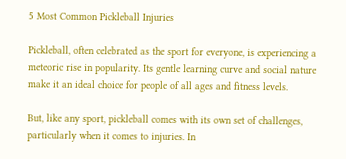5 Most Common Pickleball Injuries

Pickleball, often celebrated as the sport for everyone, is experiencing a meteoric rise in popularity. Its gentle learning curve and social nature make it an ideal choice for people of all ages and fitness levels.

But, like any sport, pickleball comes with its own set of challenges, particularly when it comes to injuries. In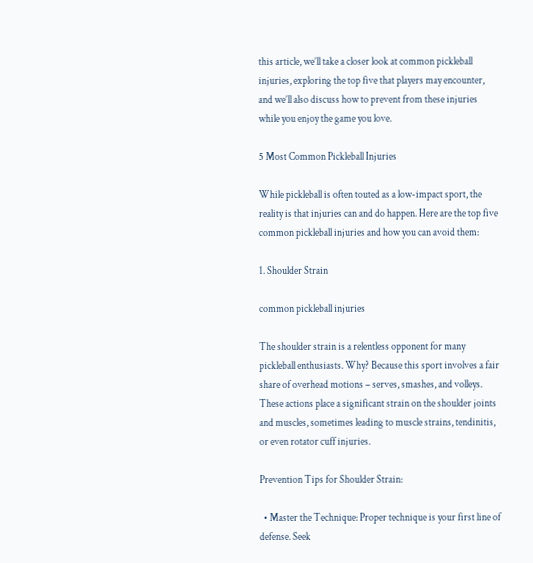this article, we’ll take a closer look at common pickleball injuries, exploring the top five that players may encounter, and we’ll also discuss how to prevent from these injuries while you enjoy the game you love.

5 Most Common Pickleball Injuries

While pickleball is often touted as a low-impact sport, the reality is that injuries can and do happen. Here are the top five common pickleball injuries and how you can avoid them:

1. Shoulder Strain

common pickleball injuries

The shoulder strain is a relentless opponent for many pickleball enthusiasts. Why? Because this sport involves a fair share of overhead motions – serves, smashes, and volleys. These actions place a significant strain on the shoulder joints and muscles, sometimes leading to muscle strains, tendinitis, or even rotator cuff injuries.

Prevention Tips for Shoulder Strain:

  • Master the Technique: Proper technique is your first line of defense. Seek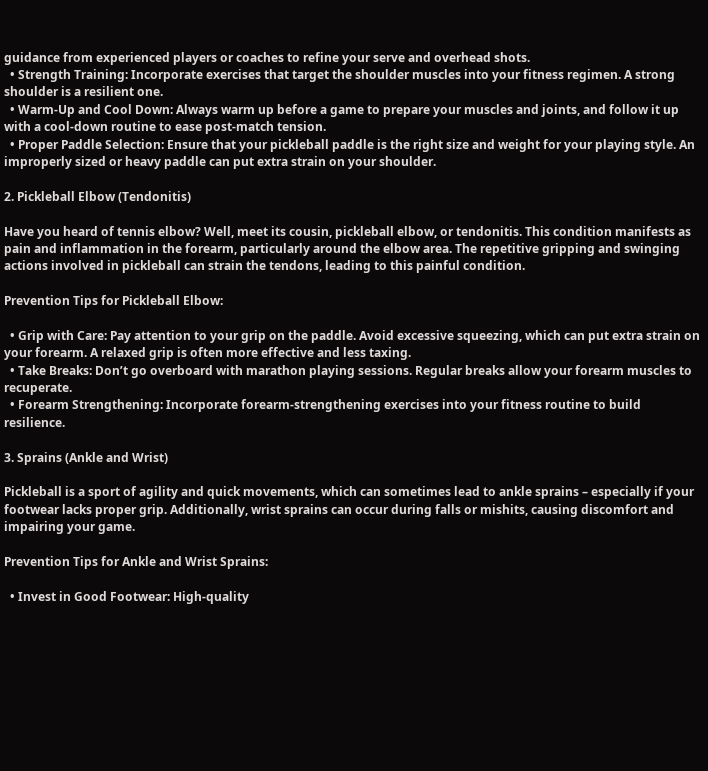guidance from experienced players or coaches to refine your serve and overhead shots.
  • Strength Training: Incorporate exercises that target the shoulder muscles into your fitness regimen. A strong shoulder is a resilient one.
  • Warm-Up and Cool Down: Always warm up before a game to prepare your muscles and joints, and follow it up with a cool-down routine to ease post-match tension.
  • Proper Paddle Selection: Ensure that your pickleball paddle is the right size and weight for your playing style. An improperly sized or heavy paddle can put extra strain on your shoulder.

2. Pickleball Elbow (Tendonitis)

Have you heard of tennis elbow? Well, meet its cousin, pickleball elbow, or tendonitis. This condition manifests as pain and inflammation in the forearm, particularly around the elbow area. The repetitive gripping and swinging actions involved in pickleball can strain the tendons, leading to this painful condition.

Prevention Tips for Pickleball Elbow:

  • Grip with Care: Pay attention to your grip on the paddle. Avoid excessive squeezing, which can put extra strain on your forearm. A relaxed grip is often more effective and less taxing.
  • Take Breaks: Don’t go overboard with marathon playing sessions. Regular breaks allow your forearm muscles to recuperate.
  • Forearm Strengthening: Incorporate forearm-strengthening exercises into your fitness routine to build resilience.

3. Sprains (Ankle and Wrist)

Pickleball is a sport of agility and quick movements, which can sometimes lead to ankle sprains – especially if your footwear lacks proper grip. Additionally, wrist sprains can occur during falls or mishits, causing discomfort and impairing your game.

Prevention Tips for Ankle and Wrist Sprains:

  • Invest in Good Footwear: High-quality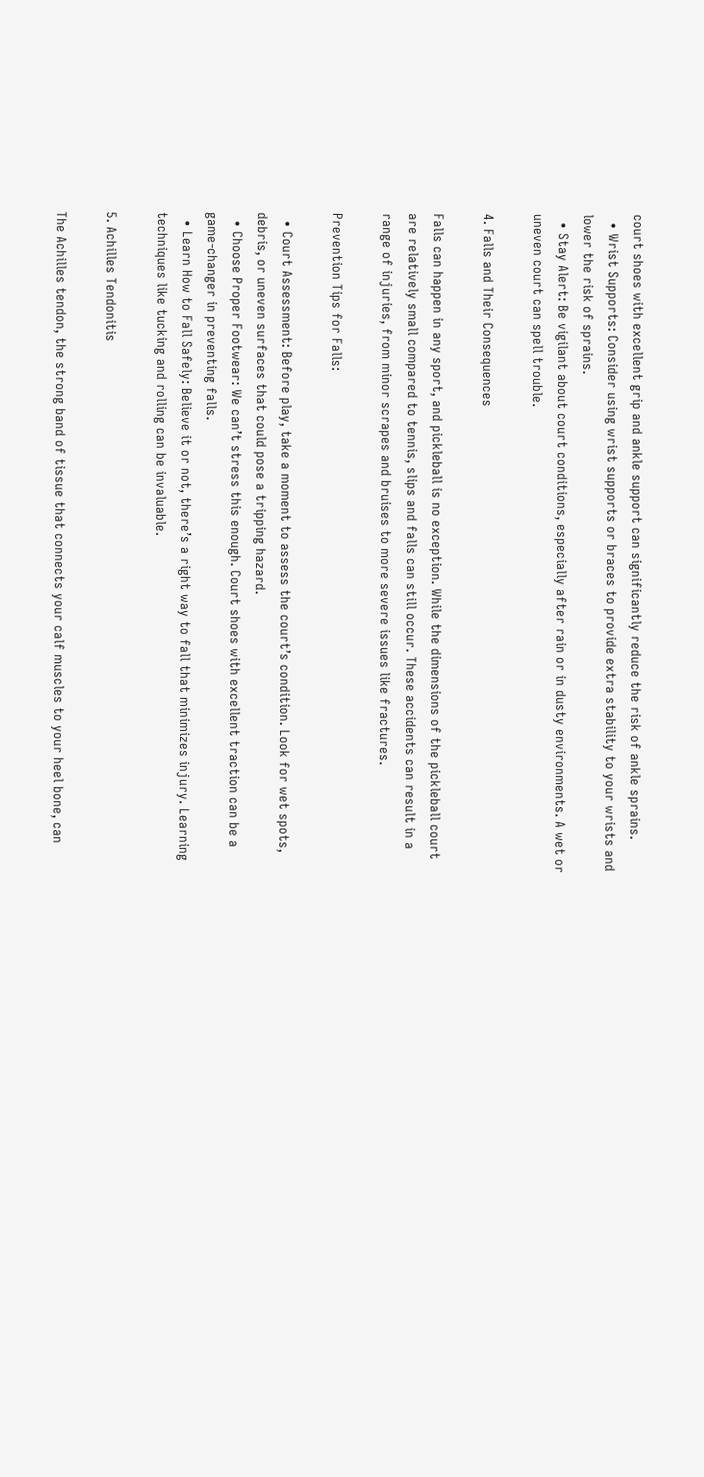court shoes with excellent grip and ankle support can significantly reduce the risk of ankle sprains.
  • Wrist Supports: Consider using wrist supports or braces to provide extra stability to your wrists and lower the risk of sprains.
  • Stay Alert: Be vigilant about court conditions, especially after rain or in dusty environments. A wet or uneven court can spell trouble.

4. Falls and Their Consequences

Falls can happen in any sport, and pickleball is no exception. While the dimensions of the pickleball court are relatively small compared to tennis, slips and falls can still occur. These accidents can result in a range of injuries, from minor scrapes and bruises to more severe issues like fractures.

Prevention Tips for Falls:

  • Court Assessment: Before play, take a moment to assess the court’s condition. Look for wet spots, debris, or uneven surfaces that could pose a tripping hazard.
  • Choose Proper Footwear: We can’t stress this enough. Court shoes with excellent traction can be a game-changer in preventing falls.
  • Learn How to Fall Safely: Believe it or not, there’s a right way to fall that minimizes injury. Learning techniques like tucking and rolling can be invaluable.

5. Achilles Tendonitis

The Achilles tendon, the strong band of tissue that connects your calf muscles to your heel bone, can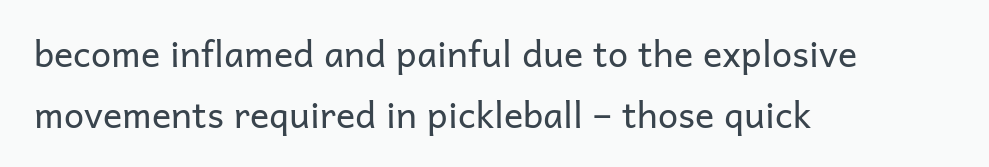become inflamed and painful due to the explosive movements required in pickleball – those quick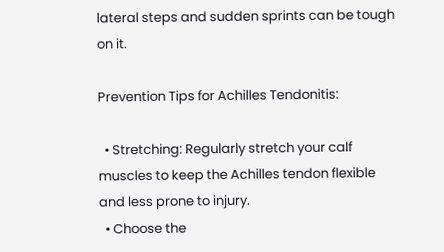lateral steps and sudden sprints can be tough on it.

Prevention Tips for Achilles Tendonitis:

  • Stretching: Regularly stretch your calf muscles to keep the Achilles tendon flexible and less prone to injury.
  • Choose the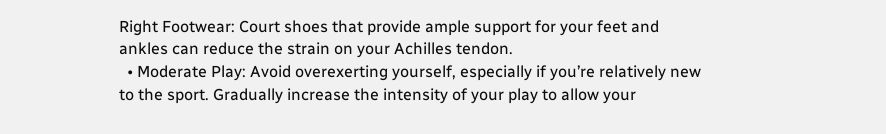Right Footwear: Court shoes that provide ample support for your feet and ankles can reduce the strain on your Achilles tendon.
  • Moderate Play: Avoid overexerting yourself, especially if you’re relatively new to the sport. Gradually increase the intensity of your play to allow your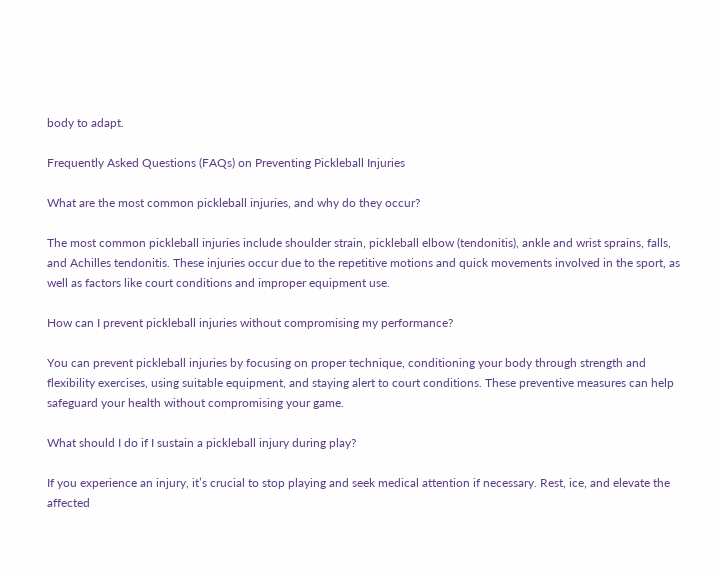body to adapt.

Frequently Asked Questions (FAQs) on Preventing Pickleball Injuries

What are the most common pickleball injuries, and why do they occur?

The most common pickleball injuries include shoulder strain, pickleball elbow (tendonitis), ankle and wrist sprains, falls, and Achilles tendonitis. These injuries occur due to the repetitive motions and quick movements involved in the sport, as well as factors like court conditions and improper equipment use.

How can I prevent pickleball injuries without compromising my performance?

You can prevent pickleball injuries by focusing on proper technique, conditioning your body through strength and flexibility exercises, using suitable equipment, and staying alert to court conditions. These preventive measures can help safeguard your health without compromising your game.

What should I do if I sustain a pickleball injury during play?

If you experience an injury, it’s crucial to stop playing and seek medical attention if necessary. Rest, ice, and elevate the affected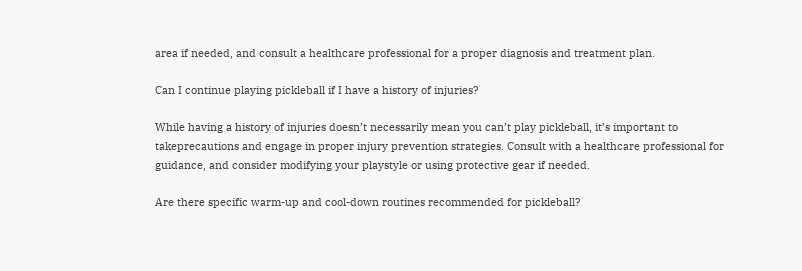area if needed, and consult a healthcare professional for a proper diagnosis and treatment plan.

Can I continue playing pickleball if I have a history of injuries?

While having a history of injuries doesn’t necessarily mean you can’t play pickleball, it’s important to takeprecautions and engage in proper injury prevention strategies. Consult with a healthcare professional for guidance, and consider modifying your playstyle or using protective gear if needed.

Are there specific warm-up and cool-down routines recommended for pickleball?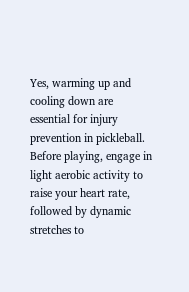Yes, warming up and cooling down are essential for injury prevention in pickleball. Before playing, engage in light aerobic activity to raise your heart rate, followed by dynamic stretches to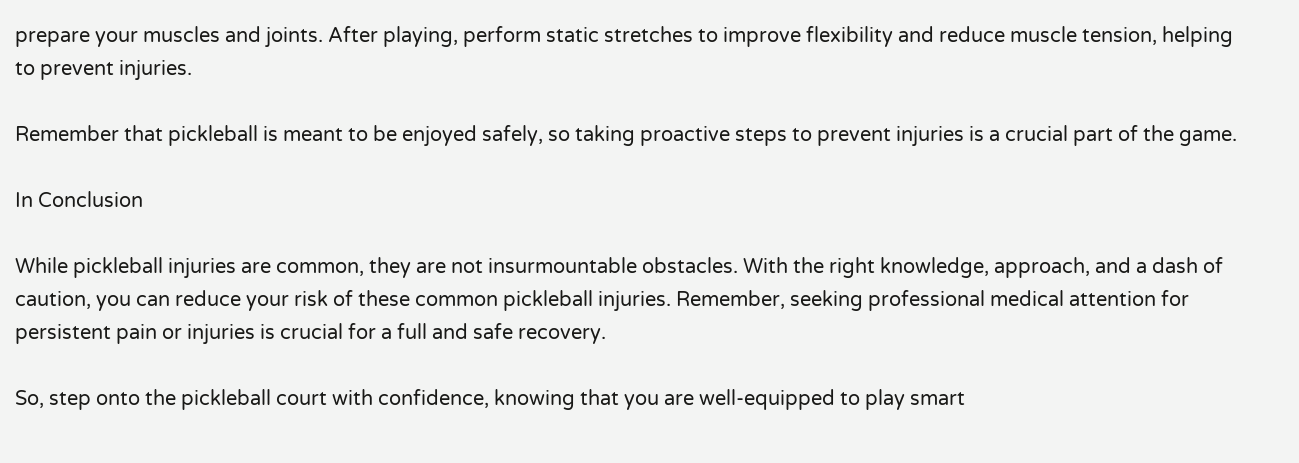prepare your muscles and joints. After playing, perform static stretches to improve flexibility and reduce muscle tension, helping to prevent injuries.

Remember that pickleball is meant to be enjoyed safely, so taking proactive steps to prevent injuries is a crucial part of the game.

In Conclusion

While pickleball injuries are common, they are not insurmountable obstacles. With the right knowledge, approach, and a dash of caution, you can reduce your risk of these common pickleball injuries. Remember, seeking professional medical attention for persistent pain or injuries is crucial for a full and safe recovery.

So, step onto the pickleball court with confidence, knowing that you are well-equipped to play smart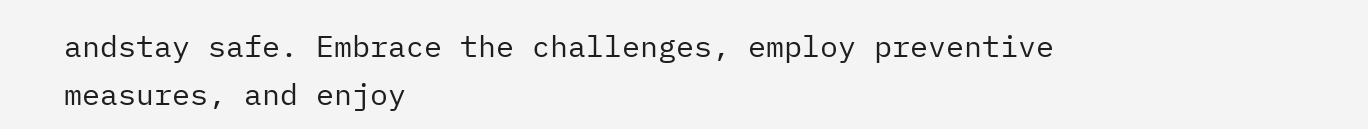andstay safe. Embrace the challenges, employ preventive measures, and enjoy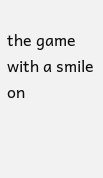the game with a smile on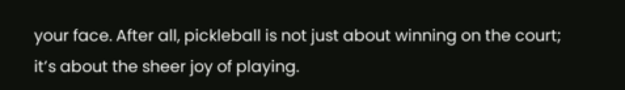your face. After all, pickleball is not just about winning on the court; it’s about the sheer joy of playing.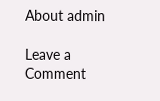About admin

Leave a Comment